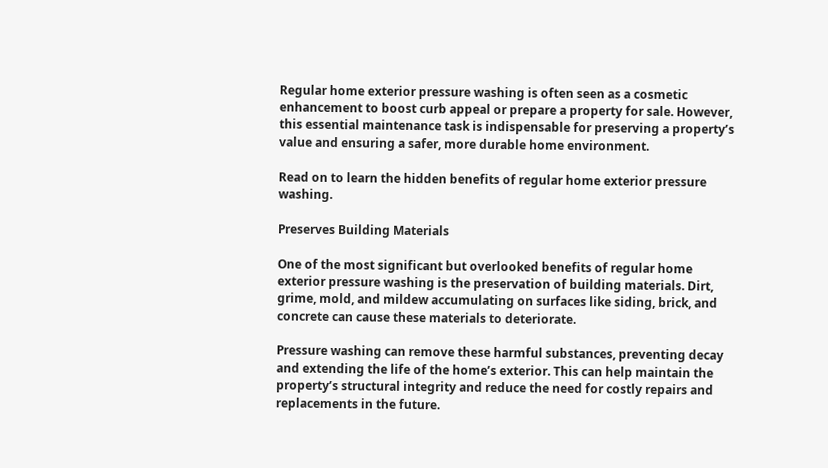Regular home exterior pressure washing is often seen as a cosmetic enhancement to boost curb appeal or prepare a property for sale. However, this essential maintenance task is indispensable for preserving a property’s value and ensuring a safer, more durable home environment.

Read on to learn the hidden benefits of regular home exterior pressure washing.

Preserves Building Materials

One of the most significant but overlooked benefits of regular home exterior pressure washing is the preservation of building materials. Dirt, grime, mold, and mildew accumulating on surfaces like siding, brick, and concrete can cause these materials to deteriorate.

Pressure washing can remove these harmful substances, preventing decay and extending the life of the home’s exterior. This can help maintain the property’s structural integrity and reduce the need for costly repairs and replacements in the future.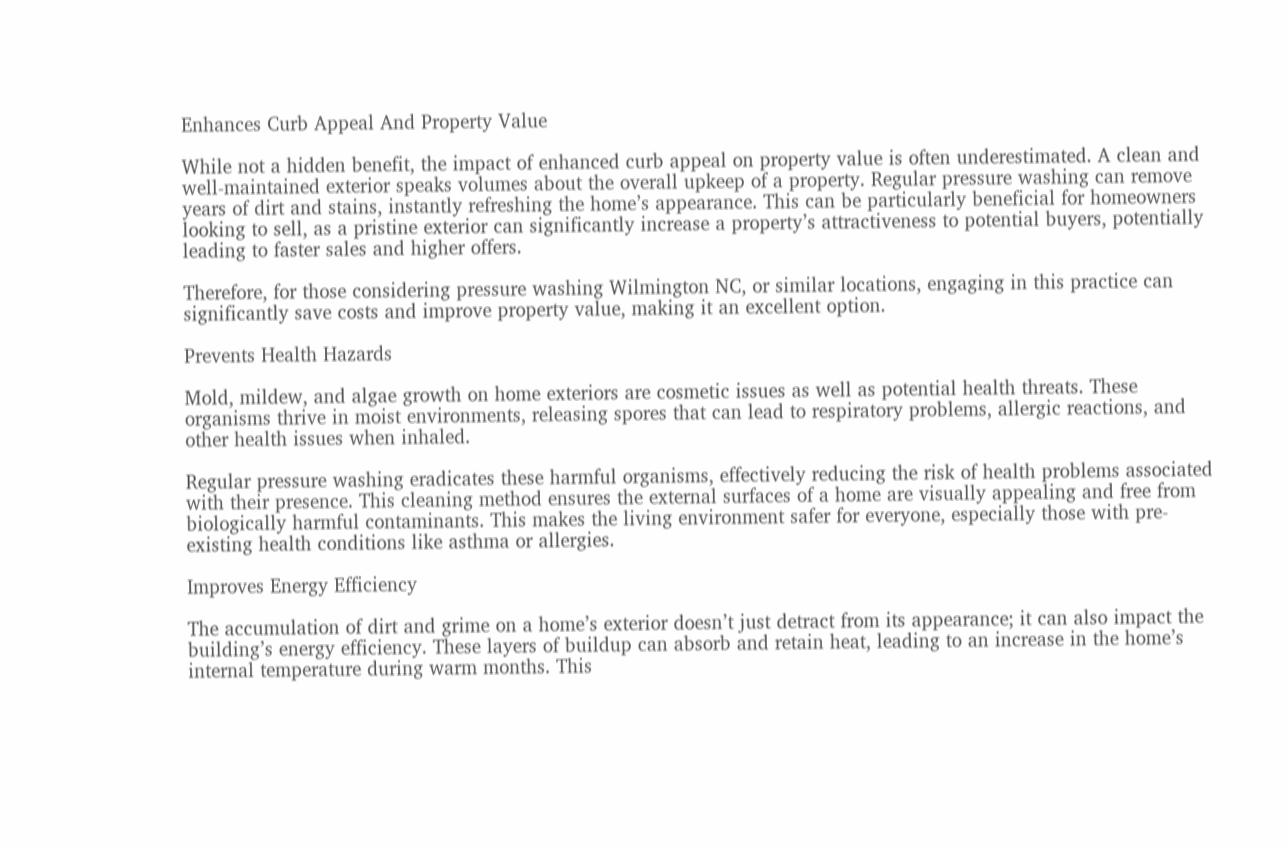Enhances Curb Appeal And Property Value

While not a hidden benefit, the impact of enhanced curb appeal on property value is often underestimated. A clean and well-maintained exterior speaks volumes about the overall upkeep of a property. Regular pressure washing can remove years of dirt and stains, instantly refreshing the home’s appearance. This can be particularly beneficial for homeowners looking to sell, as a pristine exterior can significantly increase a property’s attractiveness to potential buyers, potentially leading to faster sales and higher offers.

Therefore, for those considering pressure washing Wilmington NC, or similar locations, engaging in this practice can significantly save costs and improve property value, making it an excellent option.

Prevents Health Hazards

Mold, mildew, and algae growth on home exteriors are cosmetic issues as well as potential health threats. These organisms thrive in moist environments, releasing spores that can lead to respiratory problems, allergic reactions, and other health issues when inhaled.

Regular pressure washing eradicates these harmful organisms, effectively reducing the risk of health problems associated with their presence. This cleaning method ensures the external surfaces of a home are visually appealing and free from biologically harmful contaminants. This makes the living environment safer for everyone, especially those with pre-existing health conditions like asthma or allergies.

Improves Energy Efficiency

The accumulation of dirt and grime on a home’s exterior doesn’t just detract from its appearance; it can also impact the building’s energy efficiency. These layers of buildup can absorb and retain heat, leading to an increase in the home’s internal temperature during warm months. This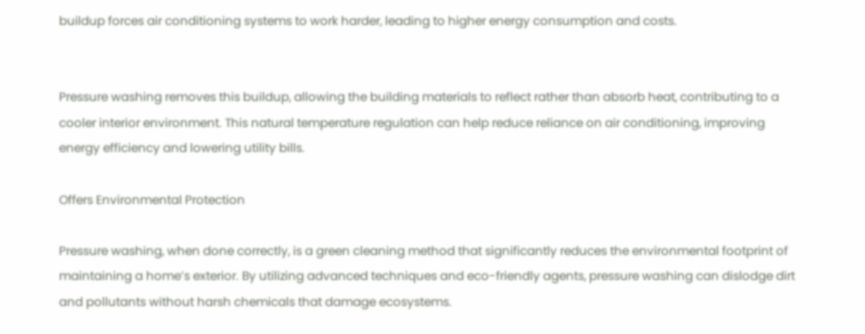buildup forces air conditioning systems to work harder, leading to higher energy consumption and costs.


Pressure washing removes this buildup, allowing the building materials to reflect rather than absorb heat, contributing to a cooler interior environment. This natural temperature regulation can help reduce reliance on air conditioning, improving energy efficiency and lowering utility bills.

Offers Environmental Protection

Pressure washing, when done correctly, is a green cleaning method that significantly reduces the environmental footprint of maintaining a home’s exterior. By utilizing advanced techniques and eco-friendly agents, pressure washing can dislodge dirt and pollutants without harsh chemicals that damage ecosystems.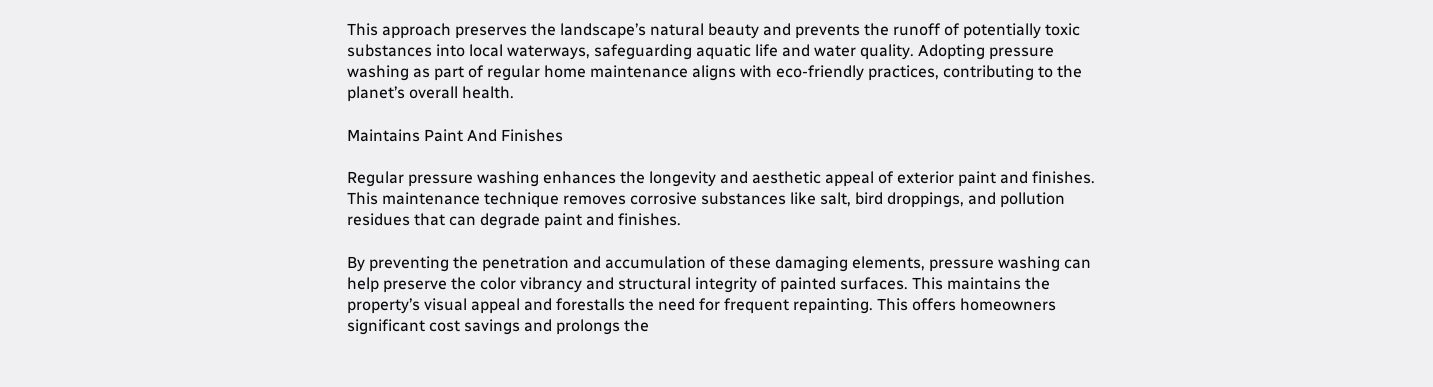This approach preserves the landscape’s natural beauty and prevents the runoff of potentially toxic substances into local waterways, safeguarding aquatic life and water quality. Adopting pressure washing as part of regular home maintenance aligns with eco-friendly practices, contributing to the planet’s overall health.

Maintains Paint And Finishes

Regular pressure washing enhances the longevity and aesthetic appeal of exterior paint and finishes. This maintenance technique removes corrosive substances like salt, bird droppings, and pollution residues that can degrade paint and finishes.

By preventing the penetration and accumulation of these damaging elements, pressure washing can help preserve the color vibrancy and structural integrity of painted surfaces. This maintains the property’s visual appeal and forestalls the need for frequent repainting. This offers homeowners significant cost savings and prolongs the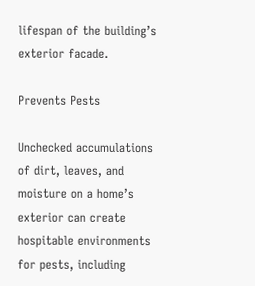lifespan of the building’s exterior facade.

Prevents Pests

Unchecked accumulations of dirt, leaves, and moisture on a home’s exterior can create hospitable environments for pests, including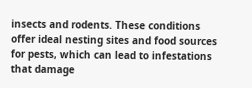insects and rodents. These conditions offer ideal nesting sites and food sources for pests, which can lead to infestations that damage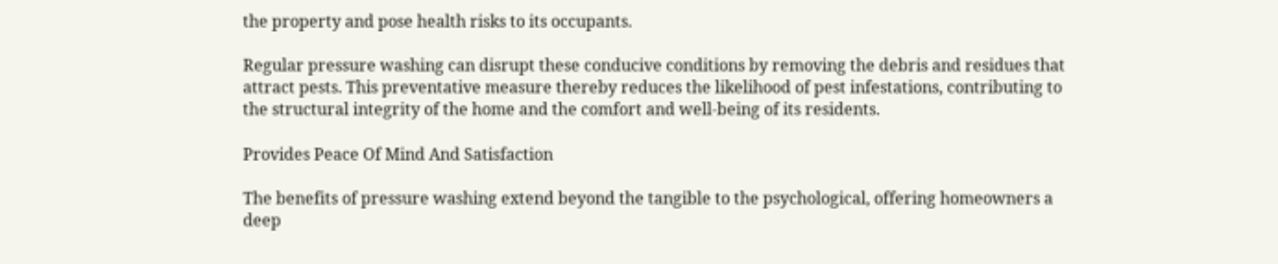the property and pose health risks to its occupants.

Regular pressure washing can disrupt these conducive conditions by removing the debris and residues that attract pests. This preventative measure thereby reduces the likelihood of pest infestations, contributing to the structural integrity of the home and the comfort and well-being of its residents.

Provides Peace Of Mind And Satisfaction

The benefits of pressure washing extend beyond the tangible to the psychological, offering homeowners a deep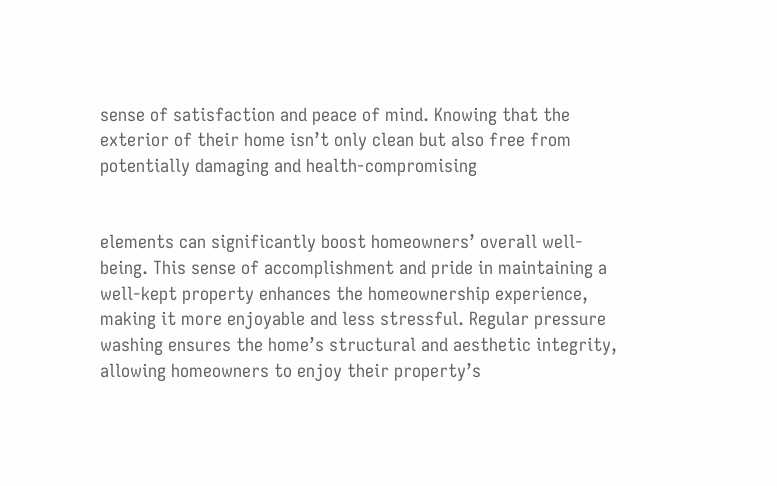sense of satisfaction and peace of mind. Knowing that the exterior of their home isn’t only clean but also free from potentially damaging and health-compromising


elements can significantly boost homeowners’ overall well-being. This sense of accomplishment and pride in maintaining a well-kept property enhances the homeownership experience, making it more enjoyable and less stressful. Regular pressure washing ensures the home’s structural and aesthetic integrity, allowing homeowners to enjoy their property’s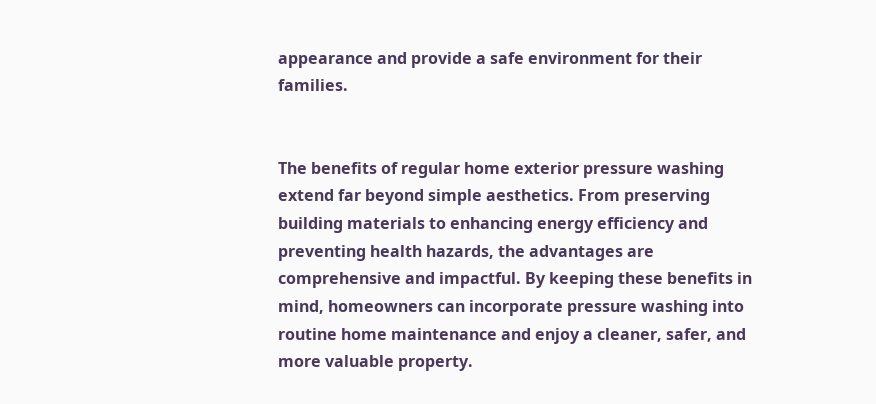appearance and provide a safe environment for their families.


The benefits of regular home exterior pressure washing extend far beyond simple aesthetics. From preserving building materials to enhancing energy efficiency and preventing health hazards, the advantages are comprehensive and impactful. By keeping these benefits in mind, homeowners can incorporate pressure washing into routine home maintenance and enjoy a cleaner, safer, and more valuable property.